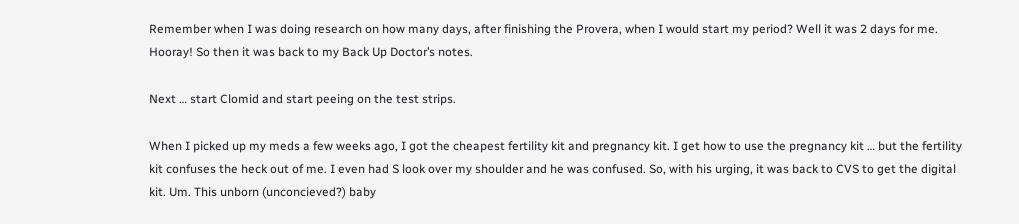Remember when I was doing research on how many days, after finishing the Provera, when I would start my period? Well it was 2 days for me. Hooray! So then it was back to my Back Up Doctor’s notes.

Next … start Clomid and start peeing on the test strips.

When I picked up my meds a few weeks ago, I got the cheapest fertility kit and pregnancy kit. I get how to use the pregnancy kit … but the fertility kit confuses the heck out of me. I even had S look over my shoulder and he was confused. So, with his urging, it was back to CVS to get the digital kit. Um. This unborn (unconcieved?) baby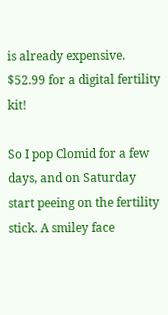is already expensive. $52.99 for a digital fertility kit!

So I pop Clomid for a few days, and on Saturday start peeing on the fertility stick. A smiley face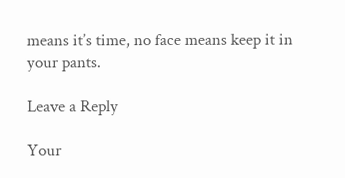means it’s time, no face means keep it in your pants.

Leave a Reply

Your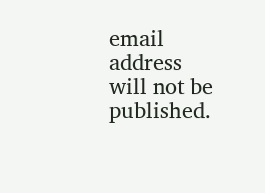email address will not be published.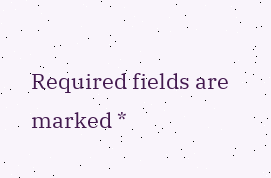Required fields are marked *